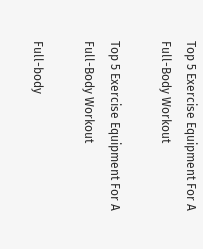Top 5 Exercise Equipment For A Full-Body Workout

Top 5 Exercise Equipment For A Full-Body Workout

Full-body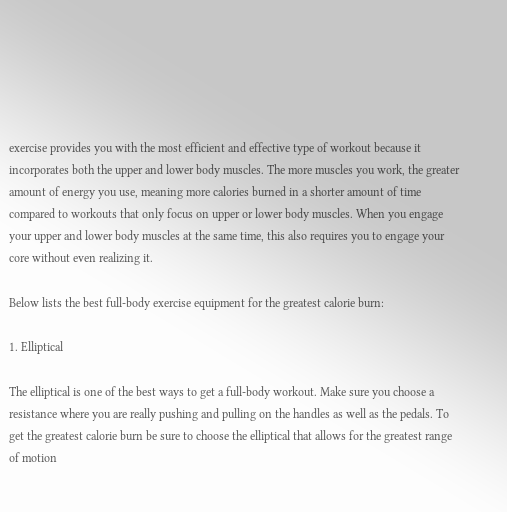exercise provides you with the most efficient and effective type of workout because it incorporates both the upper and lower body muscles. The more muscles you work, the greater amount of energy you use, meaning more calories burned in a shorter amount of time compared to workouts that only focus on upper or lower body muscles. When you engage your upper and lower body muscles at the same time, this also requires you to engage your core without even realizing it.

Below lists the best full-body exercise equipment for the greatest calorie burn:

1. Elliptical

The elliptical is one of the best ways to get a full-body workout. Make sure you choose a resistance where you are really pushing and pulling on the handles as well as the pedals. To get the greatest calorie burn be sure to choose the elliptical that allows for the greatest range of motion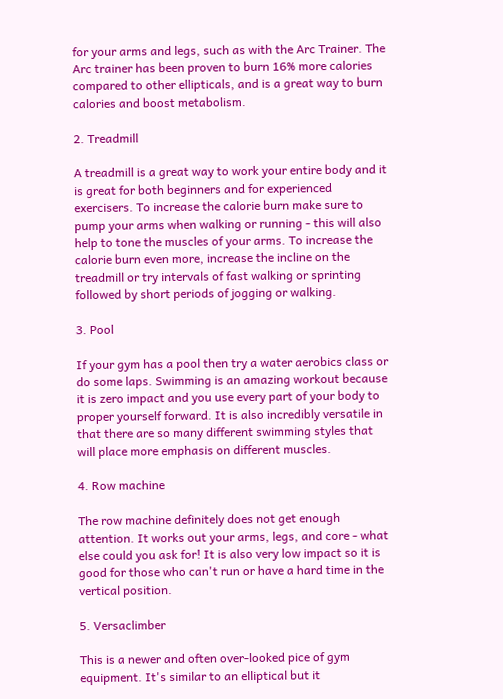for your arms and legs, such as with the Arc Trainer. The Arc trainer has been proven to burn 16% more calories compared to other ellipticals, and is a great way to burn calories and boost metabolism.

2. Treadmill

A treadmill is a great way to work your entire body and it is great for both beginners and for experienced exercisers. To increase the calorie burn make sure to pump your arms when walking or running - this will also help to tone the muscles of your arms. To increase the calorie burn even more, increase the incline on the treadmill or try intervals of fast walking or sprinting followed by short periods of jogging or walking.

3. Pool

If your gym has a pool then try a water aerobics class or do some laps. Swimming is an amazing workout because it is zero impact and you use every part of your body to proper yourself forward. It is also incredibly versatile in that there are so many different swimming styles that will place more emphasis on different muscles.

4. Row machine

The row machine definitely does not get enough attention. It works out your arms, legs, and core - what else could you ask for! It is also very low impact so it is good for those who can't run or have a hard time in the vertical position.

5. Versaclimber

This is a newer and often over-looked pice of gym equipment. It's similar to an elliptical but it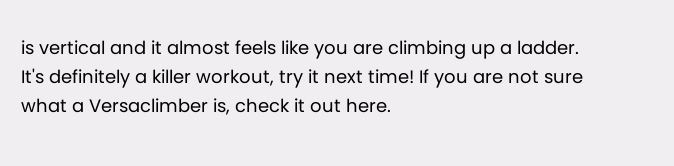is vertical and it almost feels like you are climbing up a ladder. It's definitely a killer workout, try it next time! If you are not sure what a Versaclimber is, check it out here.